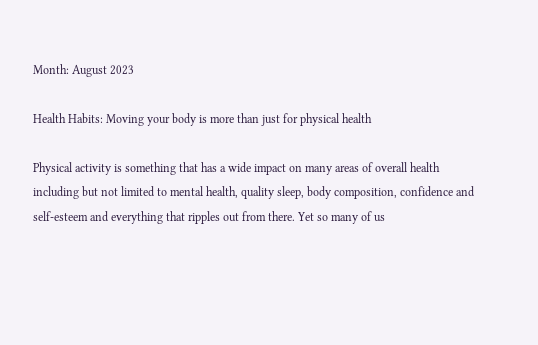Month: August 2023

Health Habits: Moving your body is more than just for physical health

Physical activity is something that has a wide impact on many areas of overall health including but not limited to mental health, quality sleep, body composition, confidence and self-esteem and everything that ripples out from there. Yet so many of us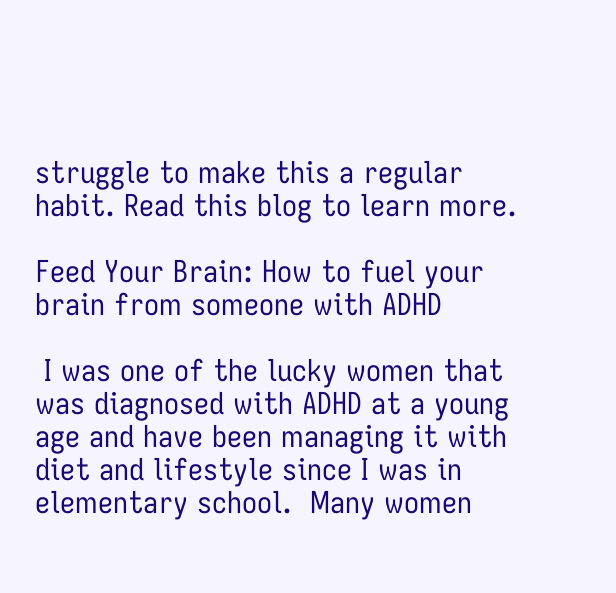struggle to make this a regular habit. Read this blog to learn more.

Feed Your Brain: How to fuel your brain from someone with ADHD

 I was one of the lucky women that was diagnosed with ADHD at a young age and have been managing it with diet and lifestyle since I was in elementary school.  Many women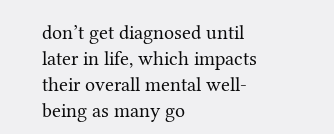don’t get diagnosed until later in life, which impacts their overall mental well-being as many go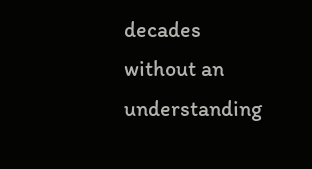decades without an understanding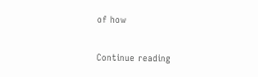of how

Continue reading